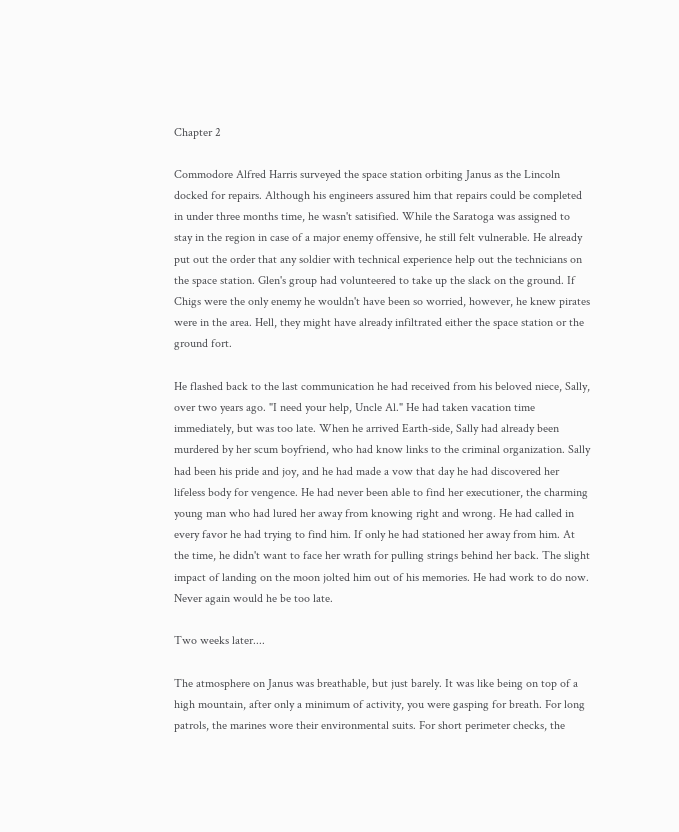Chapter 2

Commodore Alfred Harris surveyed the space station orbiting Janus as the Lincoln docked for repairs. Although his engineers assured him that repairs could be completed in under three months time, he wasn't satisified. While the Saratoga was assigned to stay in the region in case of a major enemy offensive, he still felt vulnerable. He already put out the order that any soldier with technical experience help out the technicians on the space station. Glen's group had volunteered to take up the slack on the ground. If Chigs were the only enemy he wouldn't have been so worried, however, he knew pirates were in the area. Hell, they might have already infiltrated either the space station or the ground fort.

He flashed back to the last communication he had received from his beloved niece, Sally, over two years ago. "I need your help, Uncle Al." He had taken vacation time immediately, but was too late. When he arrived Earth-side, Sally had already been murdered by her scum boyfriend, who had know links to the criminal organization. Sally had been his pride and joy, and he had made a vow that day he had discovered her lifeless body for vengence. He had never been able to find her executioner, the charming young man who had lured her away from knowing right and wrong. He had called in every favor he had trying to find him. If only he had stationed her away from him. At the time, he didn't want to face her wrath for pulling strings behind her back. The slight impact of landing on the moon jolted him out of his memories. He had work to do now. Never again would he be too late.

Two weeks later....

The atmosphere on Janus was breathable, but just barely. It was like being on top of a high mountain, after only a minimum of activity, you were gasping for breath. For long patrols, the marines wore their environmental suits. For short perimeter checks, the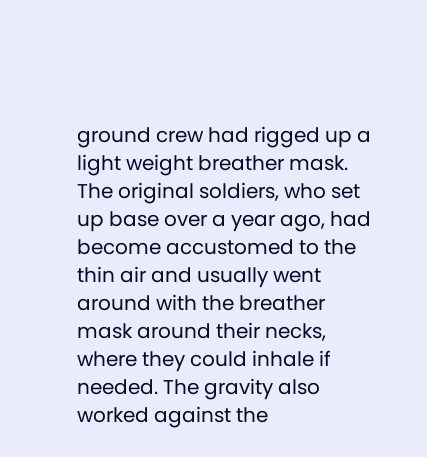ground crew had rigged up a light weight breather mask. The original soldiers, who set up base over a year ago, had become accustomed to the thin air and usually went around with the breather mask around their necks, where they could inhale if needed. The gravity also worked against the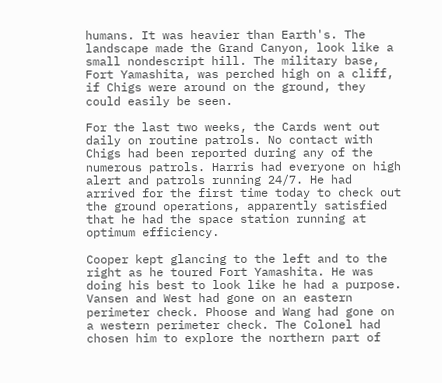humans. It was heavier than Earth's. The landscape made the Grand Canyon, look like a small nondescript hill. The military base, Fort Yamashita, was perched high on a cliff, if Chigs were around on the ground, they could easily be seen.

For the last two weeks, the Cards went out daily on routine patrols. No contact with Chigs had been reported during any of the numerous patrols. Harris had everyone on high alert and patrols running 24/7. He had arrived for the first time today to check out the ground operations, apparently satisfied that he had the space station running at optimum efficiency.

Cooper kept glancing to the left and to the right as he toured Fort Yamashita. He was doing his best to look like he had a purpose. Vansen and West had gone on an eastern perimeter check. Phoose and Wang had gone on a western perimeter check. The Colonel had chosen him to explore the northern part of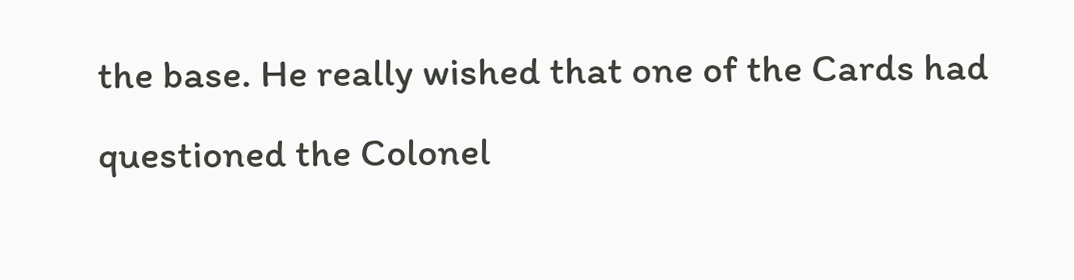the base. He really wished that one of the Cards had questioned the Colonel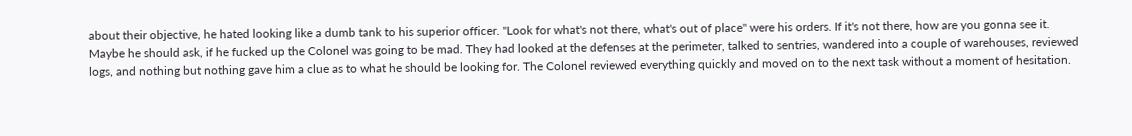about their objective, he hated looking like a dumb tank to his superior officer. "Look for what's not there, what's out of place" were his orders. If it's not there, how are you gonna see it. Maybe he should ask, if he fucked up the Colonel was going to be mad. They had looked at the defenses at the perimeter, talked to sentries, wandered into a couple of warehouses, reviewed logs, and nothing but nothing gave him a clue as to what he should be looking for. The Colonel reviewed everything quickly and moved on to the next task without a moment of hesitation.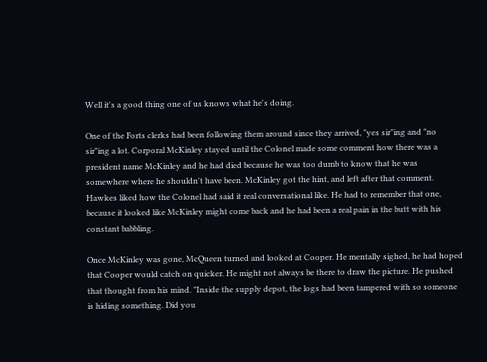Well it's a good thing one of us knows what he's doing.

One of the Forts clerks had been following them around since they arrived, "yes sir"ing and "no sir"ing a lot. Corporal McKinley stayed until the Colonel made some comment how there was a president name McKinley and he had died because he was too dumb to know that he was somewhere where he shouldn't have been. McKinley got the hint, and left after that comment. Hawkes liked how the Colonel had said it real conversational like. He had to remember that one, because it looked like McKinley might come back and he had been a real pain in the butt with his constant babbling.

Once McKinley was gone, McQueen turned and looked at Cooper. He mentally sighed, he had hoped that Cooper would catch on quicker. He might not always be there to draw the picture. He pushed that thought from his mind. "Inside the supply depot, the logs had been tampered with so someone is hiding something. Did you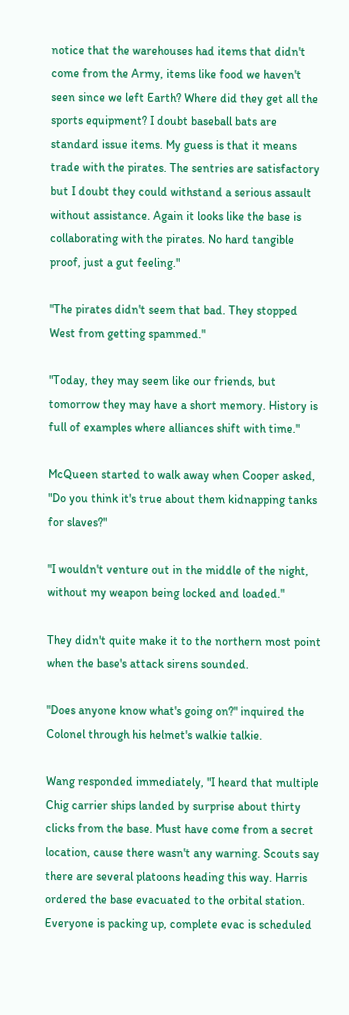notice that the warehouses had items that didn't come from the Army, items like food we haven't seen since we left Earth? Where did they get all the sports equipment? I doubt baseball bats are standard issue items. My guess is that it means trade with the pirates. The sentries are satisfactory but I doubt they could withstand a serious assault without assistance. Again it looks like the base is collaborating with the pirates. No hard tangible proof, just a gut feeling."

"The pirates didn't seem that bad. They stopped West from getting spammed."

"Today, they may seem like our friends, but tomorrow they may have a short memory. History is full of examples where alliances shift with time."

McQueen started to walk away when Cooper asked, "Do you think it's true about them kidnapping tanks for slaves?"

"I wouldn't venture out in the middle of the night, without my weapon being locked and loaded."

They didn't quite make it to the northern most point when the base's attack sirens sounded.

"Does anyone know what's going on?" inquired the Colonel through his helmet's walkie talkie.

Wang responded immediately, "I heard that multiple Chig carrier ships landed by surprise about thirty clicks from the base. Must have come from a secret location, cause there wasn't any warning. Scouts say there are several platoons heading this way. Harris ordered the base evacuated to the orbital station. Everyone is packing up, complete evac is scheduled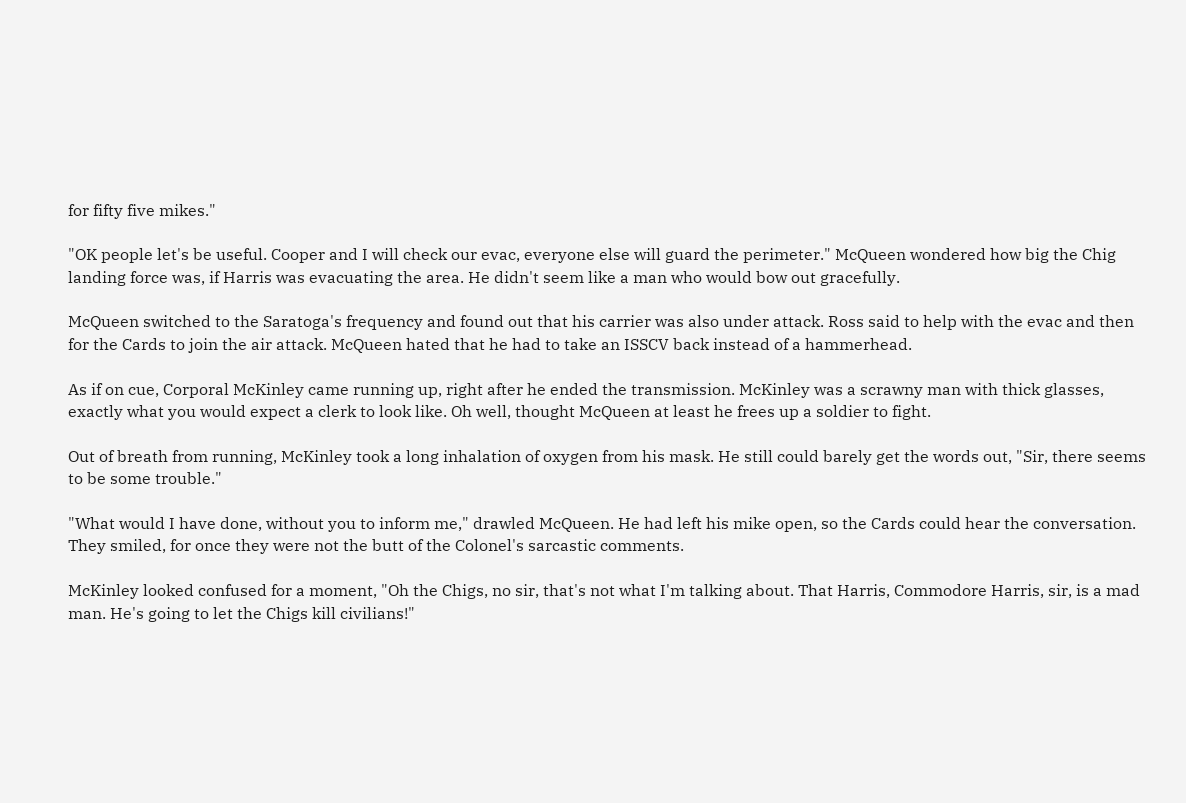for fifty five mikes."

"OK people let's be useful. Cooper and I will check our evac, everyone else will guard the perimeter." McQueen wondered how big the Chig landing force was, if Harris was evacuating the area. He didn't seem like a man who would bow out gracefully.

McQueen switched to the Saratoga's frequency and found out that his carrier was also under attack. Ross said to help with the evac and then for the Cards to join the air attack. McQueen hated that he had to take an ISSCV back instead of a hammerhead.

As if on cue, Corporal McKinley came running up, right after he ended the transmission. McKinley was a scrawny man with thick glasses, exactly what you would expect a clerk to look like. Oh well, thought McQueen at least he frees up a soldier to fight.

Out of breath from running, McKinley took a long inhalation of oxygen from his mask. He still could barely get the words out, "Sir, there seems to be some trouble."

"What would I have done, without you to inform me," drawled McQueen. He had left his mike open, so the Cards could hear the conversation. They smiled, for once they were not the butt of the Colonel's sarcastic comments.

McKinley looked confused for a moment, "Oh the Chigs, no sir, that's not what I'm talking about. That Harris, Commodore Harris, sir, is a mad man. He's going to let the Chigs kill civilians!"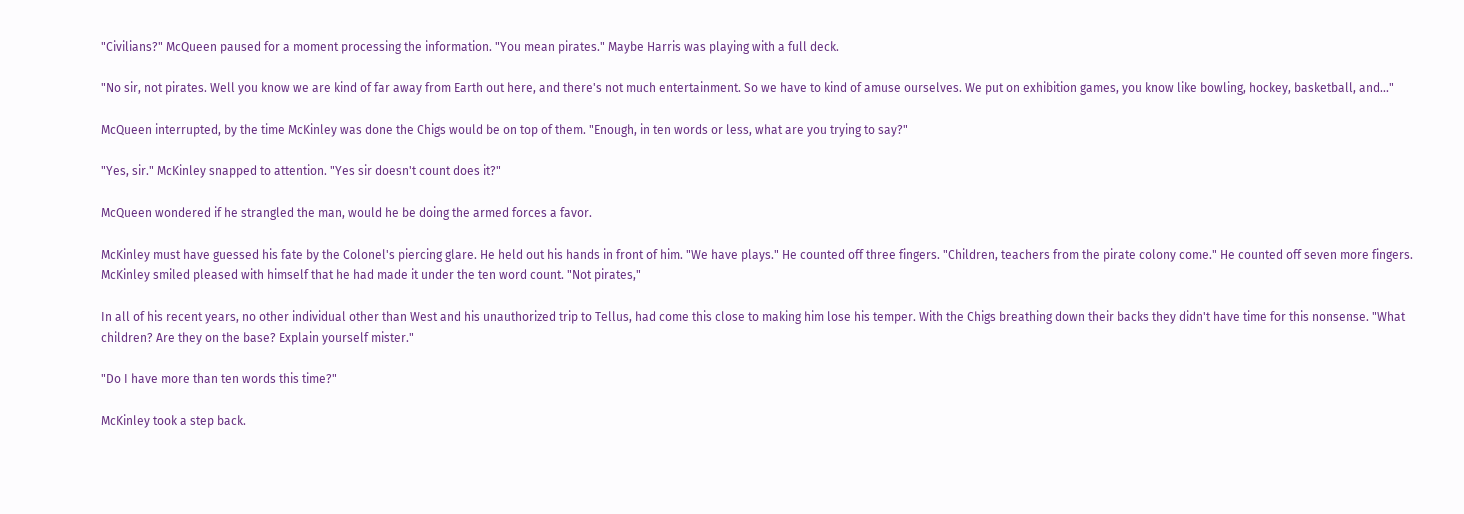"Civilians?" McQueen paused for a moment processing the information. "You mean pirates." Maybe Harris was playing with a full deck.

"No sir, not pirates. Well you know we are kind of far away from Earth out here, and there's not much entertainment. So we have to kind of amuse ourselves. We put on exhibition games, you know like bowling, hockey, basketball, and..."

McQueen interrupted, by the time McKinley was done the Chigs would be on top of them. "Enough, in ten words or less, what are you trying to say?"

"Yes, sir." McKinley snapped to attention. "Yes sir doesn't count does it?"

McQueen wondered if he strangled the man, would he be doing the armed forces a favor.

McKinley must have guessed his fate by the Colonel's piercing glare. He held out his hands in front of him. "We have plays." He counted off three fingers. "Children, teachers from the pirate colony come." He counted off seven more fingers. McKinley smiled pleased with himself that he had made it under the ten word count. "Not pirates,"

In all of his recent years, no other individual other than West and his unauthorized trip to Tellus, had come this close to making him lose his temper. With the Chigs breathing down their backs they didn't have time for this nonsense. "What children? Are they on the base? Explain yourself mister."

"Do I have more than ten words this time?"

McKinley took a step back.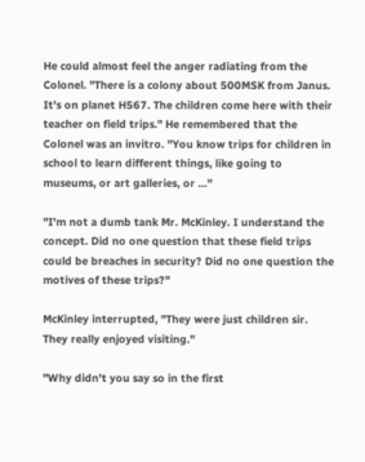He could almost feel the anger radiating from the Colonel. "There is a colony about 500MSK from Janus. It's on planet H567. The children come here with their teacher on field trips." He remembered that the Colonel was an invitro. "You know trips for children in school to learn different things, like going to museums, or art galleries, or ..."

"I'm not a dumb tank Mr. McKinley. I understand the concept. Did no one question that these field trips could be breaches in security? Did no one question the motives of these trips?"

McKinley interrupted, "They were just children sir. They really enjoyed visiting."

"Why didn't you say so in the first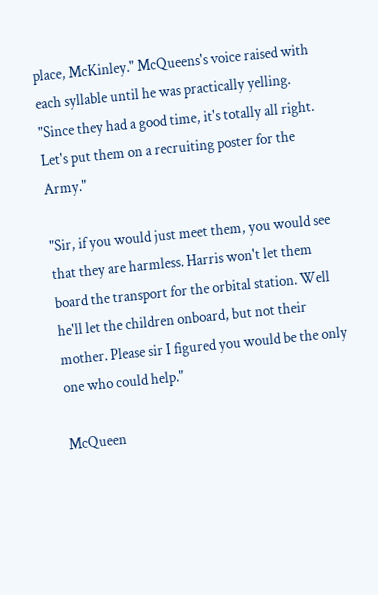place, McKinley." McQueens's voice raised with each syllable until he was practically yelling. "Since they had a good time, it's totally all right. Let's put them on a recruiting poster for the Army."

"Sir, if you would just meet them, you would see that they are harmless. Harris won't let them board the transport for the orbital station. Well he'll let the children onboard, but not their mother. Please sir I figured you would be the only one who could help."

McQueen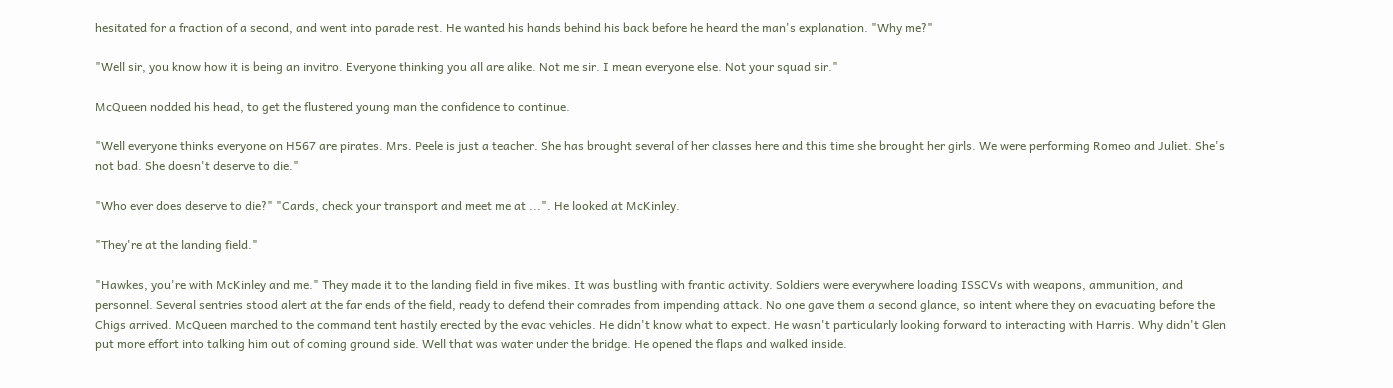hesitated for a fraction of a second, and went into parade rest. He wanted his hands behind his back before he heard the man's explanation. "Why me?"

"Well sir, you know how it is being an invitro. Everyone thinking you all are alike. Not me sir. I mean everyone else. Not your squad sir."

McQueen nodded his head, to get the flustered young man the confidence to continue.

"Well everyone thinks everyone on H567 are pirates. Mrs. Peele is just a teacher. She has brought several of her classes here and this time she brought her girls. We were performing Romeo and Juliet. She's not bad. She doesn't deserve to die."

"Who ever does deserve to die?" "Cards, check your transport and meet me at ...". He looked at McKinley.

"They're at the landing field."

"Hawkes, you're with McKinley and me." They made it to the landing field in five mikes. It was bustling with frantic activity. Soldiers were everywhere loading ISSCVs with weapons, ammunition, and personnel. Several sentries stood alert at the far ends of the field, ready to defend their comrades from impending attack. No one gave them a second glance, so intent where they on evacuating before the Chigs arrived. McQueen marched to the command tent hastily erected by the evac vehicles. He didn't know what to expect. He wasn't particularly looking forward to interacting with Harris. Why didn't Glen put more effort into talking him out of coming ground side. Well that was water under the bridge. He opened the flaps and walked inside.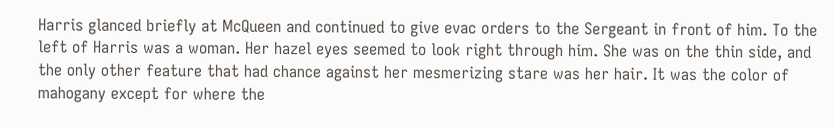Harris glanced briefly at McQueen and continued to give evac orders to the Sergeant in front of him. To the left of Harris was a woman. Her hazel eyes seemed to look right through him. She was on the thin side, and the only other feature that had chance against her mesmerizing stare was her hair. It was the color of mahogany except for where the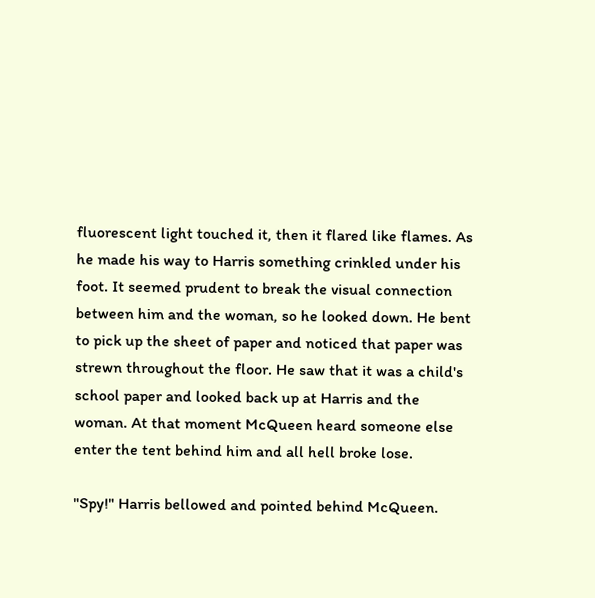fluorescent light touched it, then it flared like flames. As he made his way to Harris something crinkled under his foot. It seemed prudent to break the visual connection between him and the woman, so he looked down. He bent to pick up the sheet of paper and noticed that paper was strewn throughout the floor. He saw that it was a child's school paper and looked back up at Harris and the woman. At that moment McQueen heard someone else enter the tent behind him and all hell broke lose.

"Spy!" Harris bellowed and pointed behind McQueen.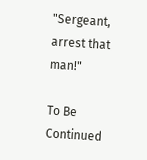"Sergeant, arrest that man!"

To Be Continued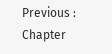Previous : Chapter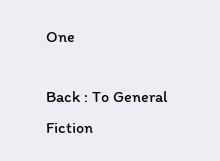One

Back : To General Fiction